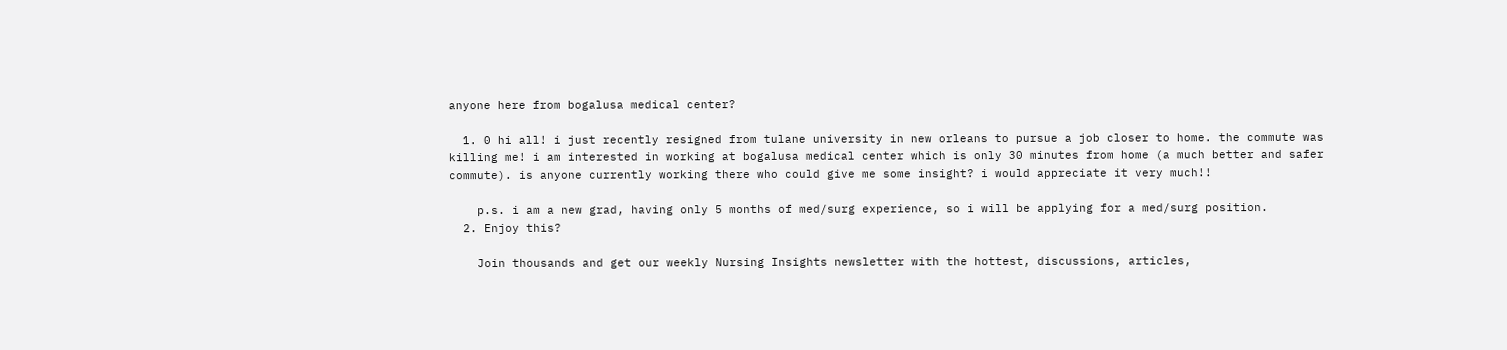anyone here from bogalusa medical center?

  1. 0 hi all! i just recently resigned from tulane university in new orleans to pursue a job closer to home. the commute was killing me! i am interested in working at bogalusa medical center which is only 30 minutes from home (a much better and safer commute). is anyone currently working there who could give me some insight? i would appreciate it very much!!

    p.s. i am a new grad, having only 5 months of med/surg experience, so i will be applying for a med/surg position.
  2. Enjoy this?

    Join thousands and get our weekly Nursing Insights newsletter with the hottest, discussions, articles,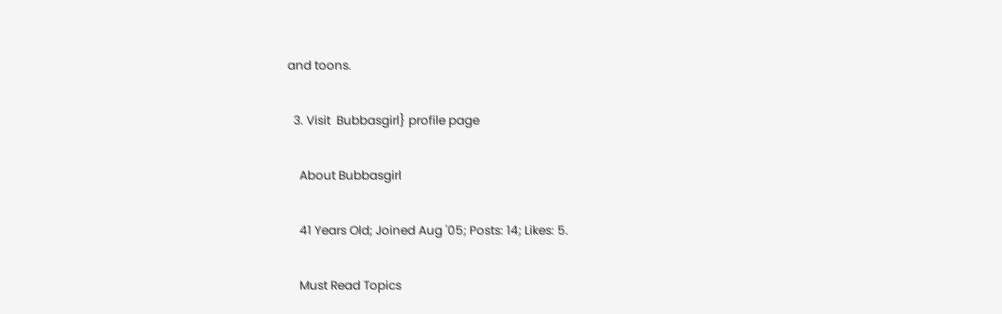and toons.

  3. Visit  Bubbasgirl} profile page

    About Bubbasgirl

    41 Years Old; Joined Aug '05; Posts: 14; Likes: 5.

    Must Read Topics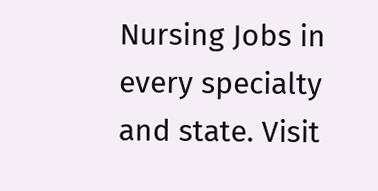Nursing Jobs in every specialty and state. Visit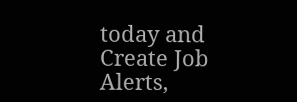today and Create Job Alerts,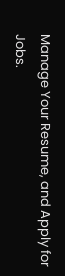Manage Your Resume, and Apply for Jobs.